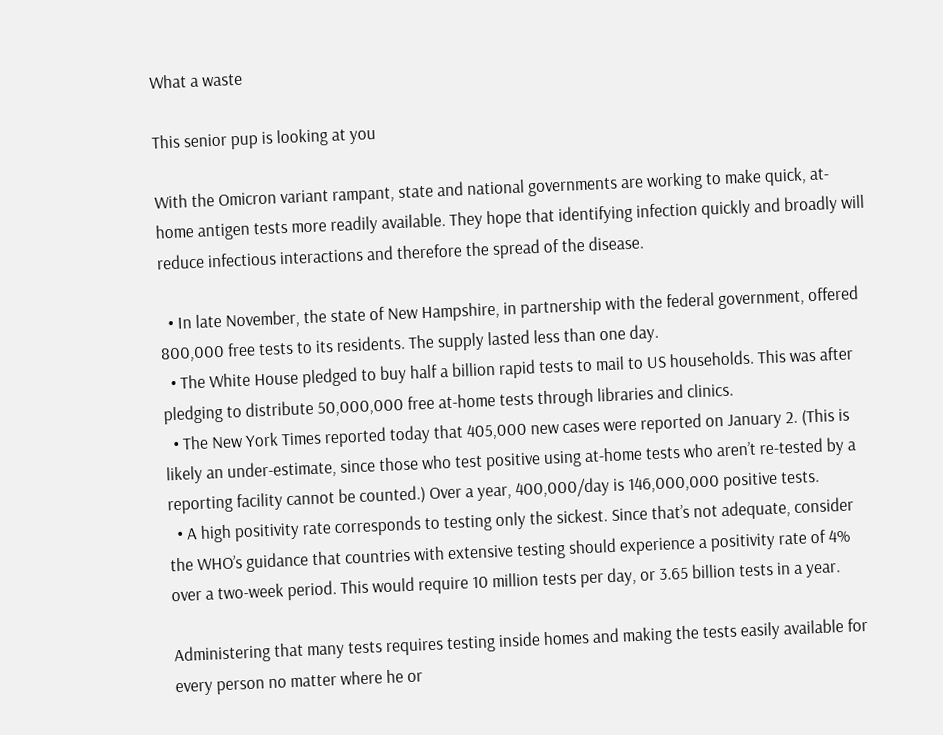What a waste

This senior pup is looking at you

With the Omicron variant rampant, state and national governments are working to make quick, at-home antigen tests more readily available. They hope that identifying infection quickly and broadly will reduce infectious interactions and therefore the spread of the disease.

  • In late November, the state of New Hampshire, in partnership with the federal government, offered 800,000 free tests to its residents. The supply lasted less than one day.
  • The White House pledged to buy half a billion rapid tests to mail to US households. This was after pledging to distribute 50,000,000 free at-home tests through libraries and clinics.
  • The New York Times reported today that 405,000 new cases were reported on January 2. (This is likely an under-estimate, since those who test positive using at-home tests who aren’t re-tested by a reporting facility cannot be counted.) Over a year, 400,000/day is 146,000,000 positive tests.
  • A high positivity rate corresponds to testing only the sickest. Since that’s not adequate, consider the WHO’s guidance that countries with extensive testing should experience a positivity rate of 4% over a two-week period. This would require 10 million tests per day, or 3.65 billion tests in a year.

Administering that many tests requires testing inside homes and making the tests easily available for every person no matter where he or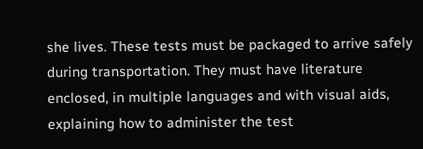she lives. These tests must be packaged to arrive safely during transportation. They must have literature enclosed, in multiple languages and with visual aids, explaining how to administer the test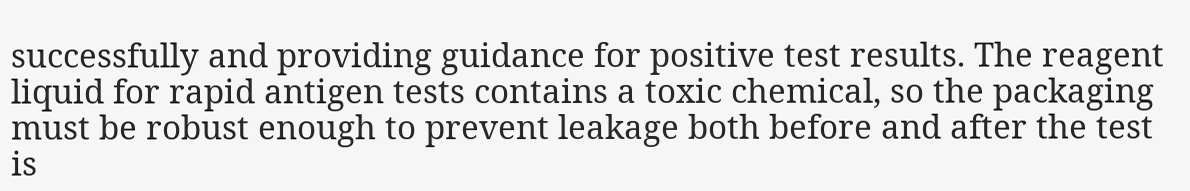successfully and providing guidance for positive test results. The reagent liquid for rapid antigen tests contains a toxic chemical, so the packaging must be robust enough to prevent leakage both before and after the test is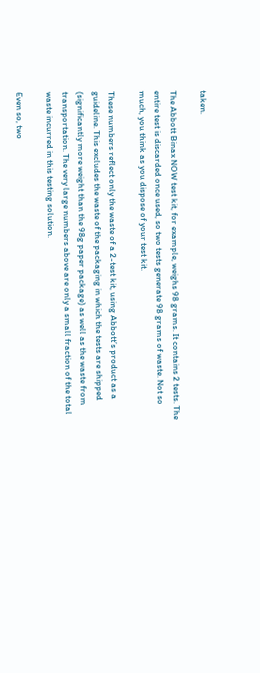taken.

The Abbott Binax NOW test kit, for example, weighs 98 grams. It contains 2 tests. The entire test is discarded once used, so two tests generate 98 grams of waste. Not so much, you think as you dispose of your test kit.

These numbers reflect only the waste of a 2-test kit, using Abbott’s product as a guideline. This excludes the waste of the packaging in which the tests are shipped (significantly more weight than the 98g paper package) as well as the waste from transportation. The very large numbers above are only a small fraction of the total waste incurred in this testing solution.

Even so, two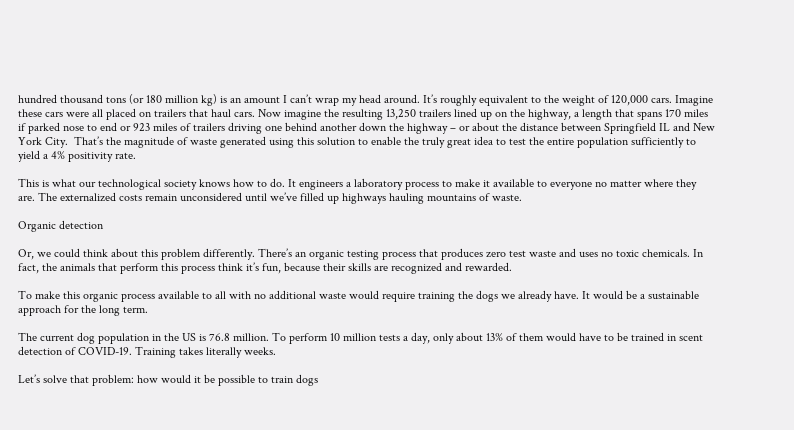hundred thousand tons (or 180 million kg) is an amount I can’t wrap my head around. It’s roughly equivalent to the weight of 120,000 cars. Imagine these cars were all placed on trailers that haul cars. Now imagine the resulting 13,250 trailers lined up on the highway, a length that spans 170 miles if parked nose to end or 923 miles of trailers driving one behind another down the highway – or about the distance between Springfield IL and New York City.  That’s the magnitude of waste generated using this solution to enable the truly great idea to test the entire population sufficiently to yield a 4% positivity rate.

This is what our technological society knows how to do. It engineers a laboratory process to make it available to everyone no matter where they are. The externalized costs remain unconsidered until we’ve filled up highways hauling mountains of waste.

Organic detection

Or, we could think about this problem differently. There’s an organic testing process that produces zero test waste and uses no toxic chemicals. In fact, the animals that perform this process think it’s fun, because their skills are recognized and rewarded.

To make this organic process available to all with no additional waste would require training the dogs we already have. It would be a sustainable approach for the long term.

The current dog population in the US is 76.8 million. To perform 10 million tests a day, only about 13% of them would have to be trained in scent detection of COVID-19. Training takes literally weeks.

Let’s solve that problem: how would it be possible to train dogs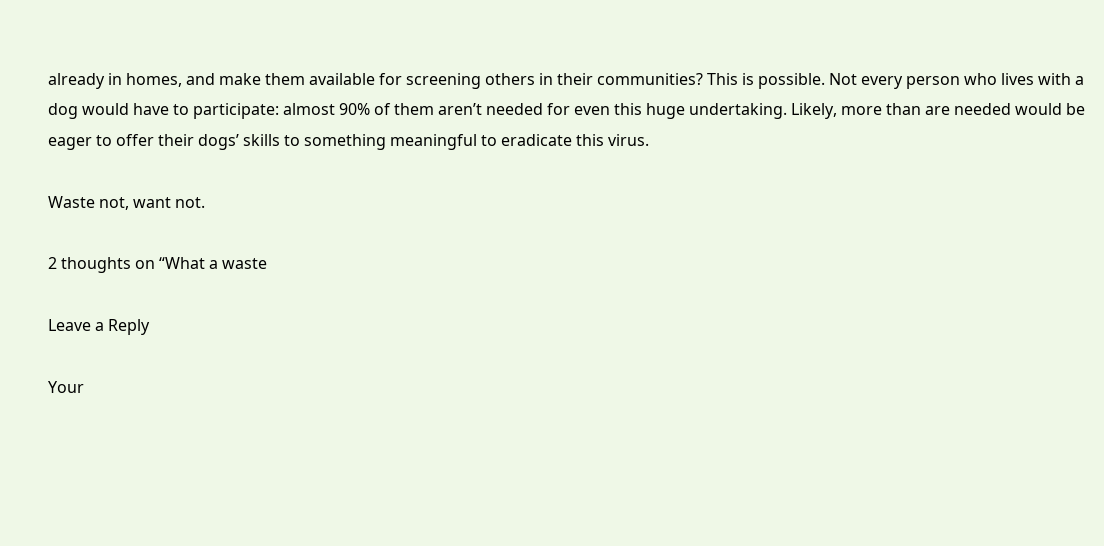already in homes, and make them available for screening others in their communities? This is possible. Not every person who lives with a dog would have to participate: almost 90% of them aren’t needed for even this huge undertaking. Likely, more than are needed would be eager to offer their dogs’ skills to something meaningful to eradicate this virus.

Waste not, want not.

2 thoughts on “What a waste

Leave a Reply

Your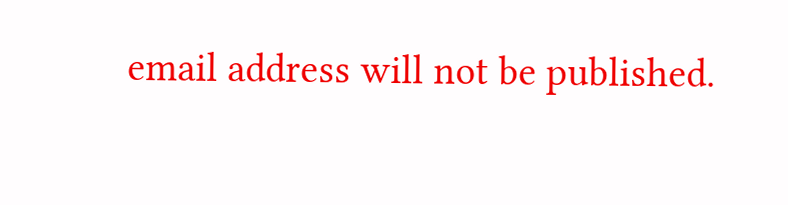email address will not be published.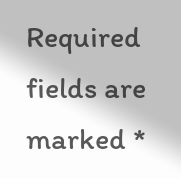Required fields are marked *